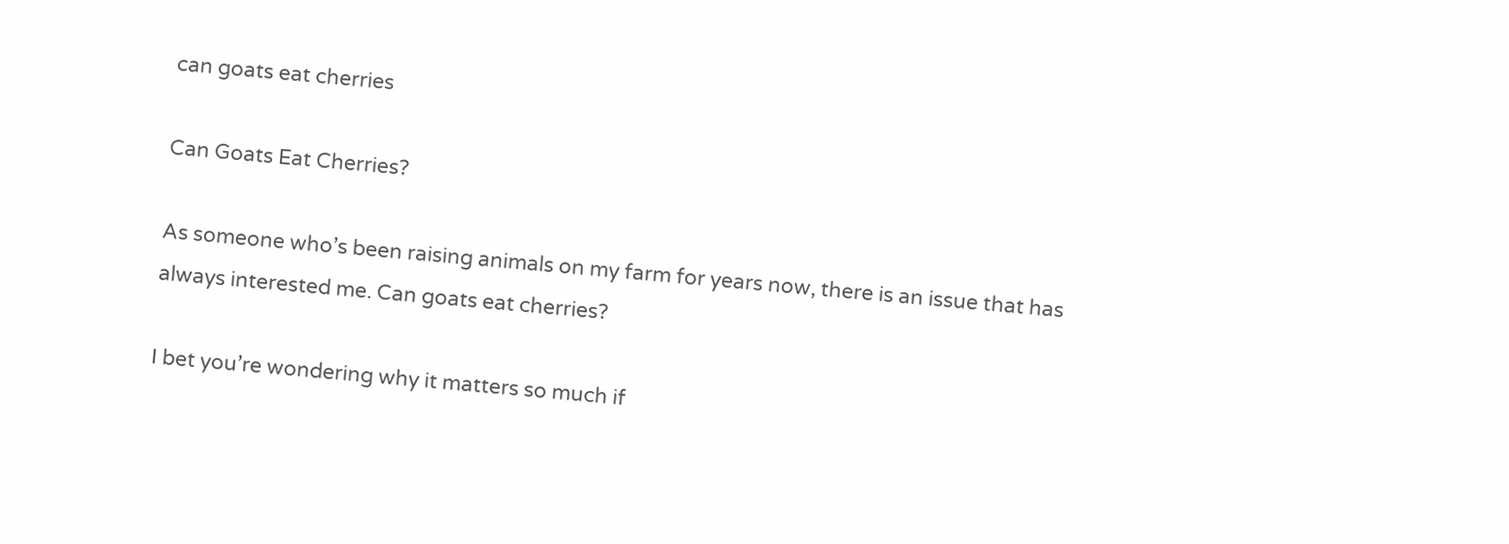can goats eat cherries

Can Goats Eat Cherries?

As someone who’s been raising animals on my farm for years now, there is an issue that has always interested me. Can goats eat cherries?

I bet you’re wondering why it matters so much if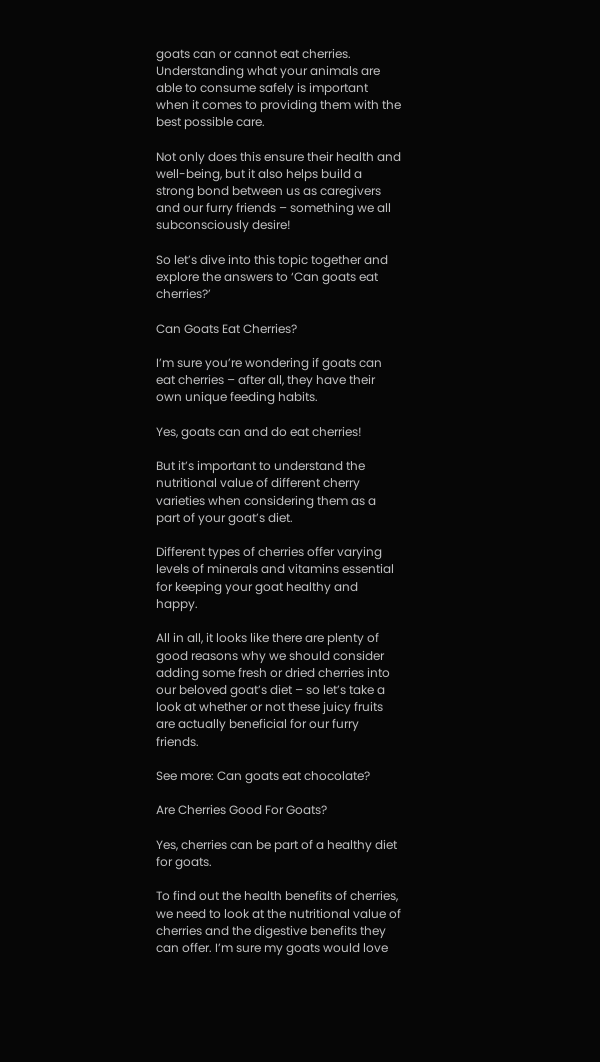goats can or cannot eat cherries. Understanding what your animals are able to consume safely is important when it comes to providing them with the best possible care.

Not only does this ensure their health and well-being, but it also helps build a strong bond between us as caregivers and our furry friends – something we all subconsciously desire!

So let’s dive into this topic together and explore the answers to ‘Can goats eat cherries?’

Can Goats Eat Cherries?

I’m sure you’re wondering if goats can eat cherries – after all, they have their own unique feeding habits.

Yes, goats can and do eat cherries!

But it’s important to understand the nutritional value of different cherry varieties when considering them as a part of your goat’s diet.

Different types of cherries offer varying levels of minerals and vitamins essential for keeping your goat healthy and happy.

All in all, it looks like there are plenty of good reasons why we should consider adding some fresh or dried cherries into our beloved goat’s diet – so let’s take a look at whether or not these juicy fruits are actually beneficial for our furry friends.

See more: Can goats eat chocolate?

Are Cherries Good For Goats?

Yes, cherries can be part of a healthy diet for goats.

To find out the health benefits of cherries, we need to look at the nutritional value of cherries and the digestive benefits they can offer. I’m sure my goats would love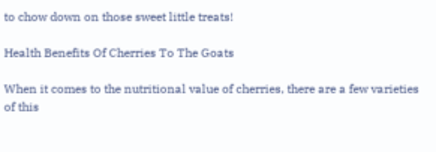to chow down on those sweet little treats!

Health Benefits Of Cherries To The Goats

When it comes to the nutritional value of cherries, there are a few varieties of this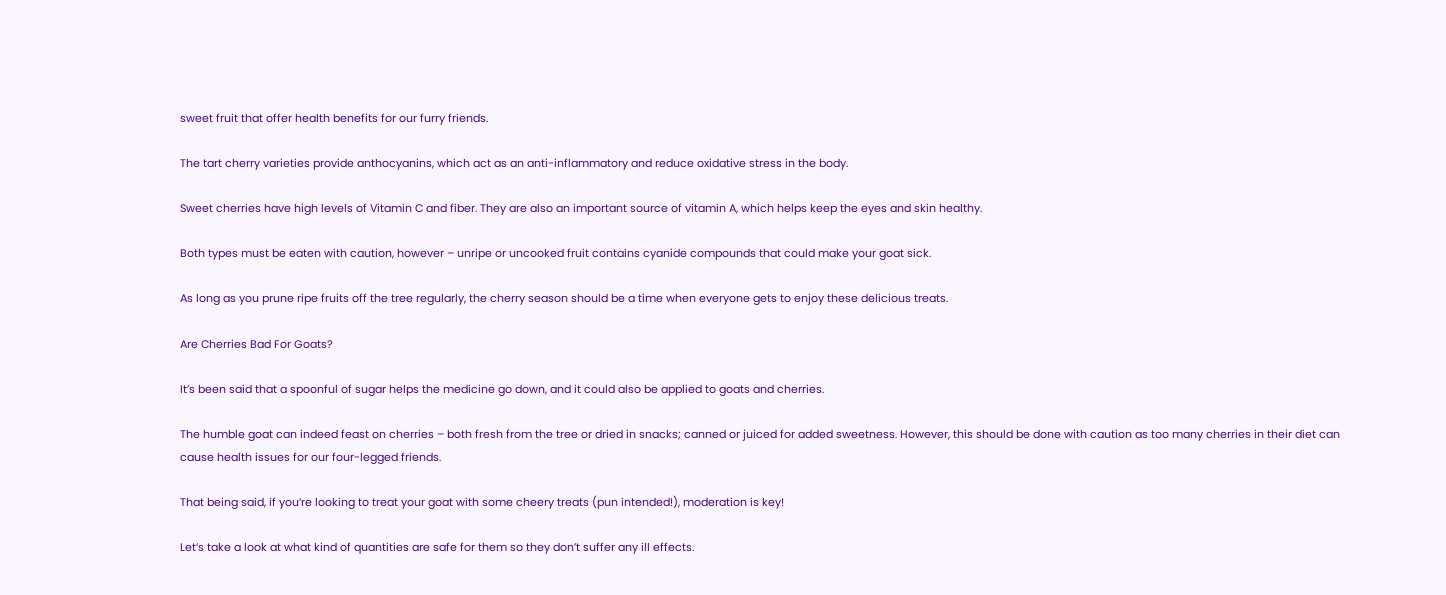sweet fruit that offer health benefits for our furry friends.

The tart cherry varieties provide anthocyanins, which act as an anti-inflammatory and reduce oxidative stress in the body.

Sweet cherries have high levels of Vitamin C and fiber. They are also an important source of vitamin A, which helps keep the eyes and skin healthy.

Both types must be eaten with caution, however – unripe or uncooked fruit contains cyanide compounds that could make your goat sick.

As long as you prune ripe fruits off the tree regularly, the cherry season should be a time when everyone gets to enjoy these delicious treats.

Are Cherries Bad For Goats?

It’s been said that a spoonful of sugar helps the medicine go down, and it could also be applied to goats and cherries.

The humble goat can indeed feast on cherries – both fresh from the tree or dried in snacks; canned or juiced for added sweetness. However, this should be done with caution as too many cherries in their diet can cause health issues for our four-legged friends.

That being said, if you’re looking to treat your goat with some cheery treats (pun intended!), moderation is key!

Let’s take a look at what kind of quantities are safe for them so they don’t suffer any ill effects.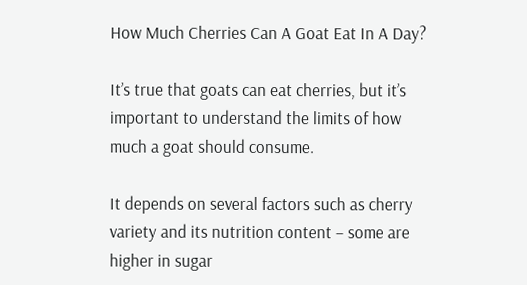How Much Cherries Can A Goat Eat In A Day?

It’s true that goats can eat cherries, but it’s important to understand the limits of how much a goat should consume.

It depends on several factors such as cherry variety and its nutrition content – some are higher in sugar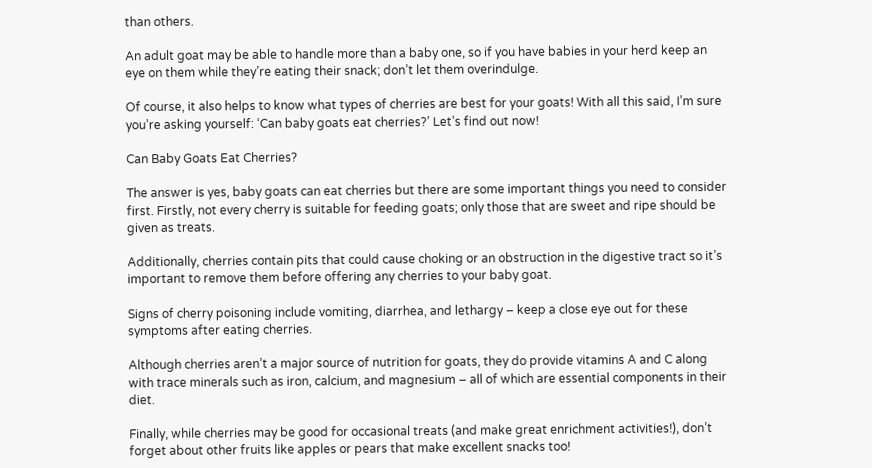than others.

An adult goat may be able to handle more than a baby one, so if you have babies in your herd keep an eye on them while they’re eating their snack; don’t let them overindulge.

Of course, it also helps to know what types of cherries are best for your goats! With all this said, I’m sure you’re asking yourself: ‘Can baby goats eat cherries?’ Let’s find out now!

Can Baby Goats Eat Cherries?

The answer is yes, baby goats can eat cherries but there are some important things you need to consider first. Firstly, not every cherry is suitable for feeding goats; only those that are sweet and ripe should be given as treats.

Additionally, cherries contain pits that could cause choking or an obstruction in the digestive tract so it’s important to remove them before offering any cherries to your baby goat.

Signs of cherry poisoning include vomiting, diarrhea, and lethargy – keep a close eye out for these symptoms after eating cherries.

Although cherries aren’t a major source of nutrition for goats, they do provide vitamins A and C along with trace minerals such as iron, calcium, and magnesium – all of which are essential components in their diet.

Finally, while cherries may be good for occasional treats (and make great enrichment activities!), don’t forget about other fruits like apples or pears that make excellent snacks too!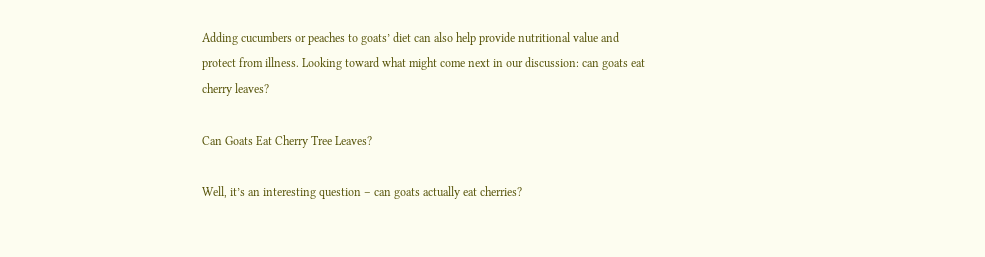Adding cucumbers or peaches to goats’ diet can also help provide nutritional value and protect from illness. Looking toward what might come next in our discussion: can goats eat cherry leaves?

Can Goats Eat Cherry Tree Leaves?

Well, it’s an interesting question – can goats actually eat cherries?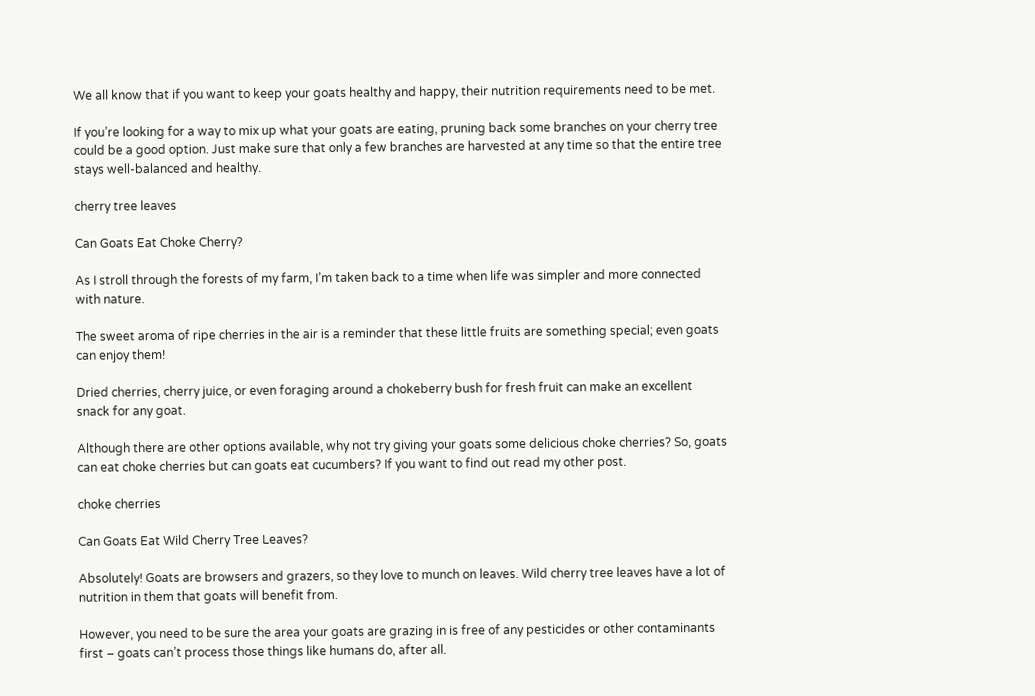We all know that if you want to keep your goats healthy and happy, their nutrition requirements need to be met.

If you’re looking for a way to mix up what your goats are eating, pruning back some branches on your cherry tree could be a good option. Just make sure that only a few branches are harvested at any time so that the entire tree stays well-balanced and healthy.

cherry tree leaves

Can Goats Eat Choke Cherry?

As I stroll through the forests of my farm, I’m taken back to a time when life was simpler and more connected with nature.

The sweet aroma of ripe cherries in the air is a reminder that these little fruits are something special; even goats can enjoy them!

Dried cherries, cherry juice, or even foraging around a chokeberry bush for fresh fruit can make an excellent snack for any goat.

Although there are other options available, why not try giving your goats some delicious choke cherries? So, goats can eat choke cherries but can goats eat cucumbers? If you want to find out read my other post.

choke cherries

Can Goats Eat Wild Cherry Tree Leaves?

Absolutely! Goats are browsers and grazers, so they love to munch on leaves. Wild cherry tree leaves have a lot of nutrition in them that goats will benefit from.

However, you need to be sure the area your goats are grazing in is free of any pesticides or other contaminants first – goats can’t process those things like humans do, after all.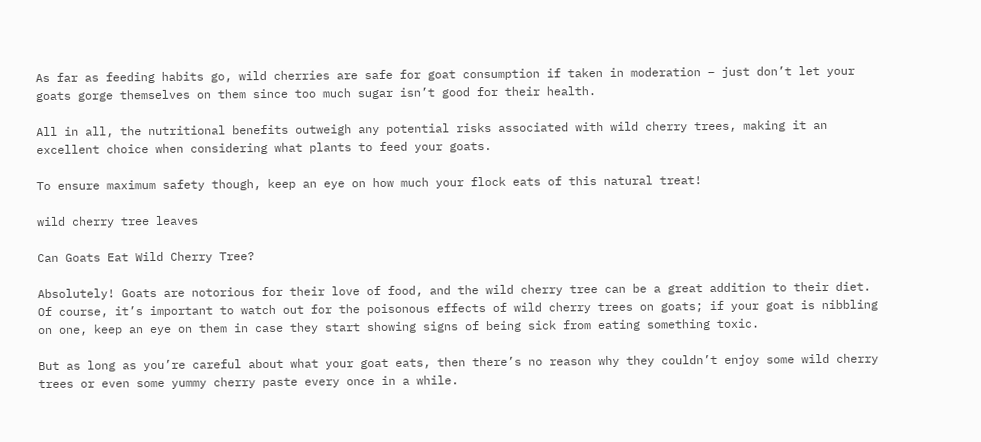As far as feeding habits go, wild cherries are safe for goat consumption if taken in moderation – just don’t let your goats gorge themselves on them since too much sugar isn’t good for their health.

All in all, the nutritional benefits outweigh any potential risks associated with wild cherry trees, making it an excellent choice when considering what plants to feed your goats.

To ensure maximum safety though, keep an eye on how much your flock eats of this natural treat!

wild cherry tree leaves

Can Goats Eat Wild Cherry Tree?

Absolutely! Goats are notorious for their love of food, and the wild cherry tree can be a great addition to their diet. Of course, it’s important to watch out for the poisonous effects of wild cherry trees on goats; if your goat is nibbling on one, keep an eye on them in case they start showing signs of being sick from eating something toxic.

But as long as you’re careful about what your goat eats, then there’s no reason why they couldn’t enjoy some wild cherry trees or even some yummy cherry paste every once in a while.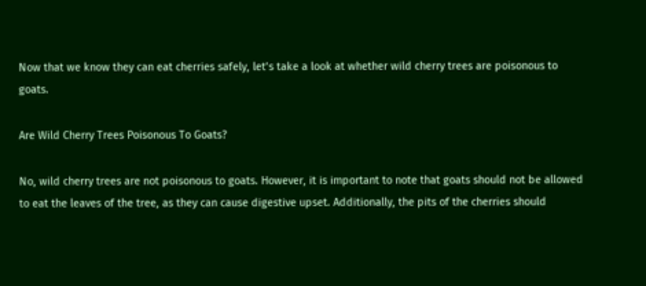Now that we know they can eat cherries safely, let’s take a look at whether wild cherry trees are poisonous to goats.

Are Wild Cherry Trees Poisonous To Goats?

No, wild cherry trees are not poisonous to goats. However, it is important to note that goats should not be allowed to eat the leaves of the tree, as they can cause digestive upset. Additionally, the pits of the cherries should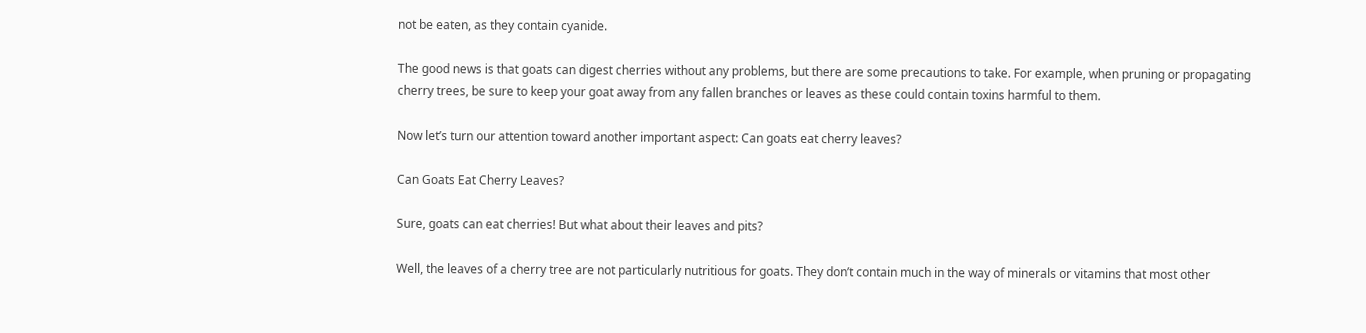not be eaten, as they contain cyanide.

The good news is that goats can digest cherries without any problems, but there are some precautions to take. For example, when pruning or propagating cherry trees, be sure to keep your goat away from any fallen branches or leaves as these could contain toxins harmful to them.

Now let’s turn our attention toward another important aspect: Can goats eat cherry leaves?

Can Goats Eat Cherry Leaves?

Sure, goats can eat cherries! But what about their leaves and pits?

Well, the leaves of a cherry tree are not particularly nutritious for goats. They don’t contain much in the way of minerals or vitamins that most other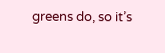greens do, so it’s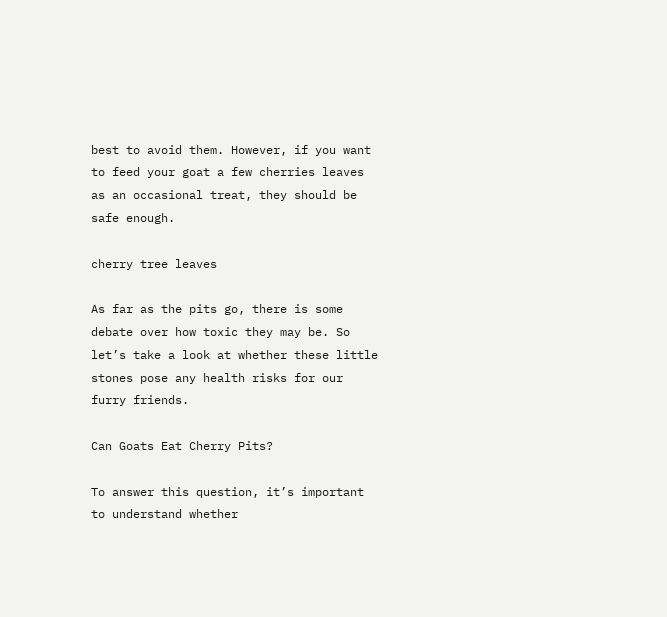best to avoid them. However, if you want to feed your goat a few cherries leaves as an occasional treat, they should be safe enough.

cherry tree leaves

As far as the pits go, there is some debate over how toxic they may be. So let’s take a look at whether these little stones pose any health risks for our furry friends.

Can Goats Eat Cherry Pits?

To answer this question, it’s important to understand whether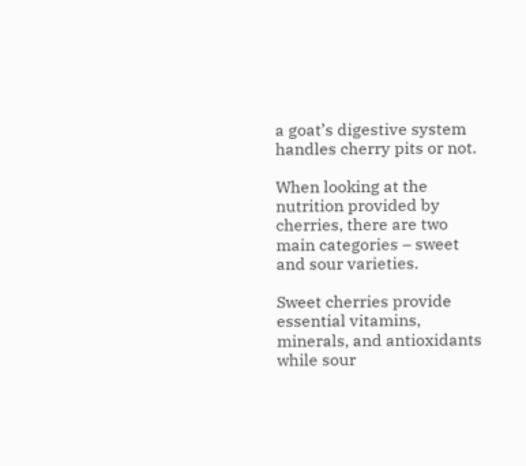a goat’s digestive system handles cherry pits or not.

When looking at the nutrition provided by cherries, there are two main categories – sweet and sour varieties.

Sweet cherries provide essential vitamins, minerals, and antioxidants while sour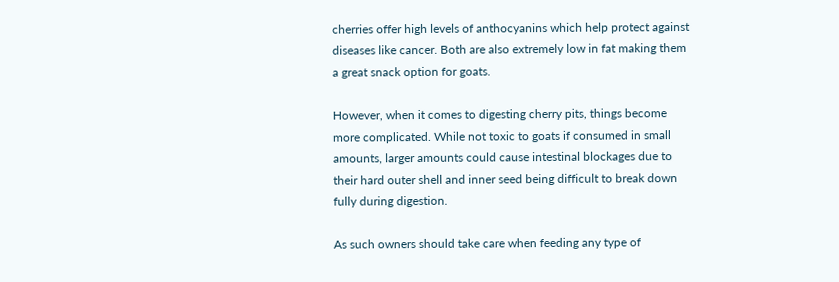cherries offer high levels of anthocyanins which help protect against diseases like cancer. Both are also extremely low in fat making them a great snack option for goats.

However, when it comes to digesting cherry pits, things become more complicated. While not toxic to goats if consumed in small amounts, larger amounts could cause intestinal blockages due to their hard outer shell and inner seed being difficult to break down fully during digestion.

As such owners should take care when feeding any type of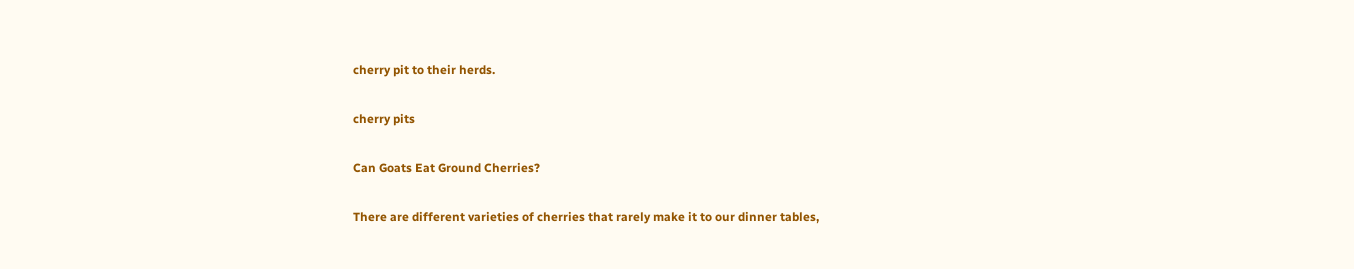cherry pit to their herds.

cherry pits

Can Goats Eat Ground Cherries?

There are different varieties of cherries that rarely make it to our dinner tables,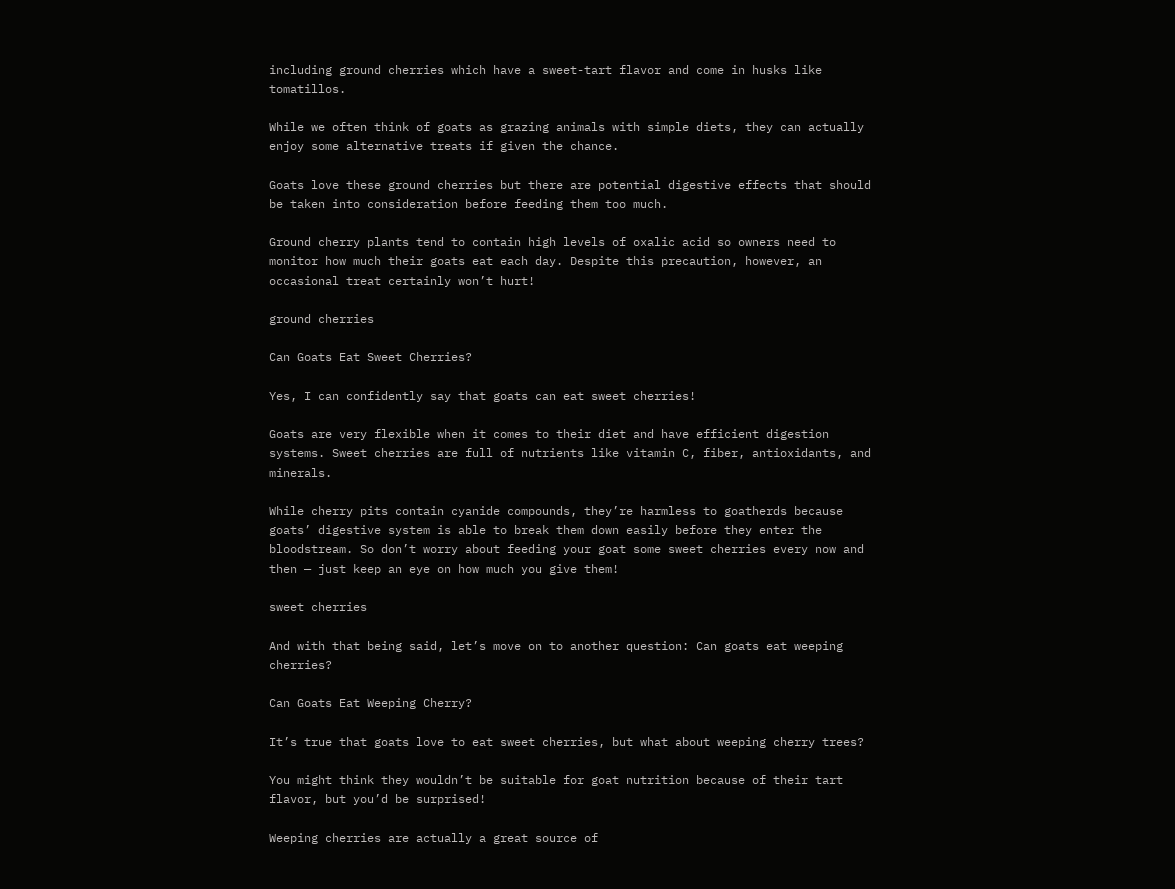including ground cherries which have a sweet-tart flavor and come in husks like tomatillos.

While we often think of goats as grazing animals with simple diets, they can actually enjoy some alternative treats if given the chance.

Goats love these ground cherries but there are potential digestive effects that should be taken into consideration before feeding them too much.

Ground cherry plants tend to contain high levels of oxalic acid so owners need to monitor how much their goats eat each day. Despite this precaution, however, an occasional treat certainly won’t hurt!

ground cherries

Can Goats Eat Sweet Cherries?

Yes, I can confidently say that goats can eat sweet cherries!

Goats are very flexible when it comes to their diet and have efficient digestion systems. Sweet cherries are full of nutrients like vitamin C, fiber, antioxidants, and minerals.

While cherry pits contain cyanide compounds, they’re harmless to goatherds because goats’ digestive system is able to break them down easily before they enter the bloodstream. So don’t worry about feeding your goat some sweet cherries every now and then — just keep an eye on how much you give them!

sweet cherries

And with that being said, let’s move on to another question: Can goats eat weeping cherries?

Can Goats Eat Weeping Cherry?

It’s true that goats love to eat sweet cherries, but what about weeping cherry trees?

You might think they wouldn’t be suitable for goat nutrition because of their tart flavor, but you’d be surprised!

Weeping cherries are actually a great source of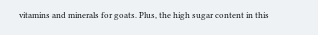vitamins and minerals for goats. Plus, the high sugar content in this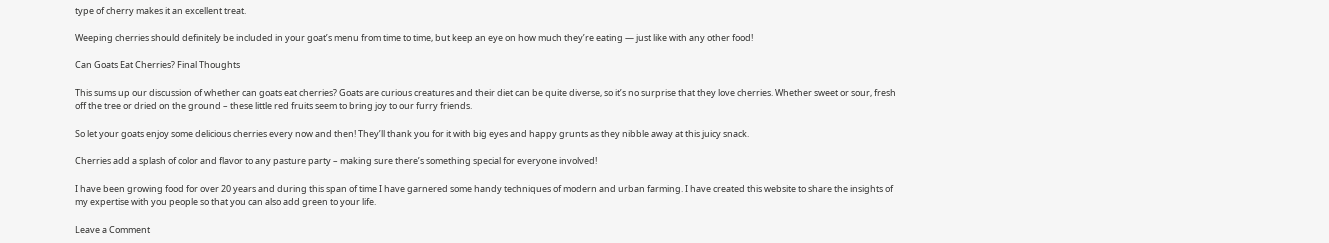type of cherry makes it an excellent treat.

Weeping cherries should definitely be included in your goat’s menu from time to time, but keep an eye on how much they’re eating — just like with any other food!

Can Goats Eat Cherries? Final Thoughts

This sums up our discussion of whether can goats eat cherries? Goats are curious creatures and their diet can be quite diverse, so it’s no surprise that they love cherries. Whether sweet or sour, fresh off the tree or dried on the ground – these little red fruits seem to bring joy to our furry friends.

So let your goats enjoy some delicious cherries every now and then! They’ll thank you for it with big eyes and happy grunts as they nibble away at this juicy snack.

Cherries add a splash of color and flavor to any pasture party – making sure there’s something special for everyone involved!

I have been growing food for over 20 years and during this span of time I have garnered some handy techniques of modern and urban farming. I have created this website to share the insights of my expertise with you people so that you can also add green to your life.

Leave a Comment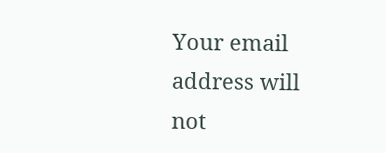Your email address will not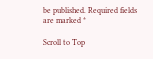be published. Required fields are marked *

Scroll to Top